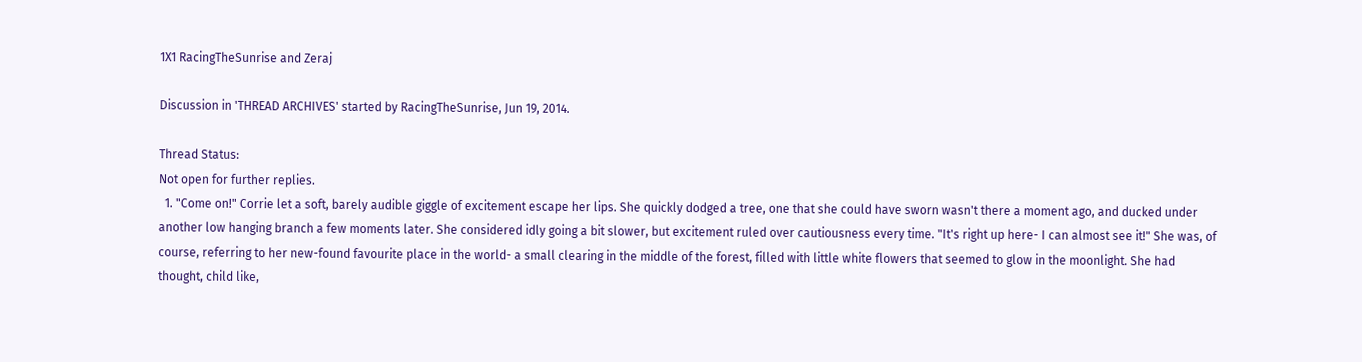1X1 RacingTheSunrise and Zeraj

Discussion in 'THREAD ARCHIVES' started by RacingTheSunrise, Jun 19, 2014.

Thread Status:
Not open for further replies.
  1. "Come on!" Corrie let a soft, barely audible giggle of excitement escape her lips. She quickly dodged a tree, one that she could have sworn wasn't there a moment ago, and ducked under another low hanging branch a few moments later. She considered idly going a bit slower, but excitement ruled over cautiousness every time. "It's right up here- I can almost see it!" She was, of course, referring to her new-found favourite place in the world- a small clearing in the middle of the forest, filled with little white flowers that seemed to glow in the moonlight. She had thought, child like,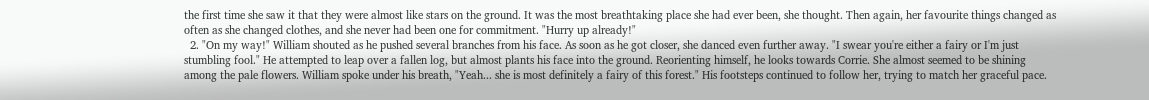the first time she saw it that they were almost like stars on the ground. It was the most breathtaking place she had ever been, she thought. Then again, her favourite things changed as often as she changed clothes, and she never had been one for commitment. "Hurry up already!"
  2. "On my way!" William shouted as he pushed several branches from his face. As soon as he got closer, she danced even further away. "I swear you're either a fairy or I'm just stumbling fool." He attempted to leap over a fallen log, but almost plants his face into the ground. Reorienting himself, he looks towards Corrie. She almost seemed to be shining among the pale flowers. William spoke under his breath, "Yeah... she is most definitely a fairy of this forest." His footsteps continued to follow her, trying to match her graceful pace.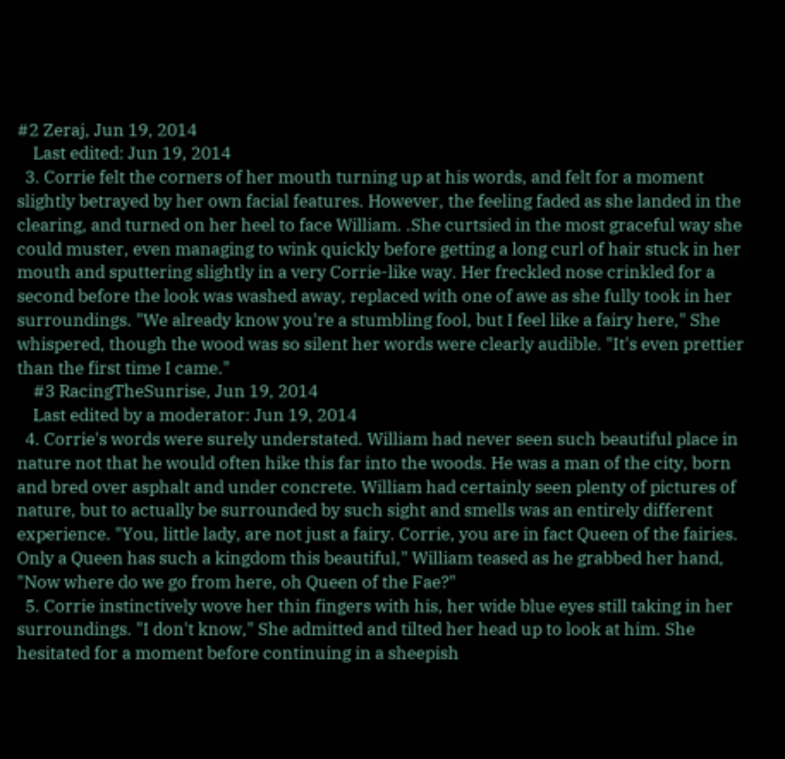#2 Zeraj, Jun 19, 2014
    Last edited: Jun 19, 2014
  3. Corrie felt the corners of her mouth turning up at his words, and felt for a moment slightly betrayed by her own facial features. However, the feeling faded as she landed in the clearing, and turned on her heel to face William. .She curtsied in the most graceful way she could muster, even managing to wink quickly before getting a long curl of hair stuck in her mouth and sputtering slightly in a very Corrie-like way. Her freckled nose crinkled for a second before the look was washed away, replaced with one of awe as she fully took in her surroundings. "We already know you're a stumbling fool, but I feel like a fairy here," She whispered, though the wood was so silent her words were clearly audible. "It's even prettier than the first time I came."
    #3 RacingTheSunrise, Jun 19, 2014
    Last edited by a moderator: Jun 19, 2014
  4. Corrie's words were surely understated. William had never seen such beautiful place in nature not that he would often hike this far into the woods. He was a man of the city, born and bred over asphalt and under concrete. William had certainly seen plenty of pictures of nature, but to actually be surrounded by such sight and smells was an entirely different experience. "You, little lady, are not just a fairy. Corrie, you are in fact Queen of the fairies. Only a Queen has such a kingdom this beautiful," William teased as he grabbed her hand, "Now where do we go from here, oh Queen of the Fae?"
  5. Corrie instinctively wove her thin fingers with his, her wide blue eyes still taking in her surroundings. "I don't know," She admitted and tilted her head up to look at him. She hesitated for a moment before continuing in a sheepish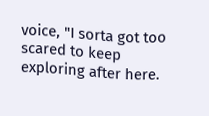voice, "I sorta got too scared to keep exploring after here.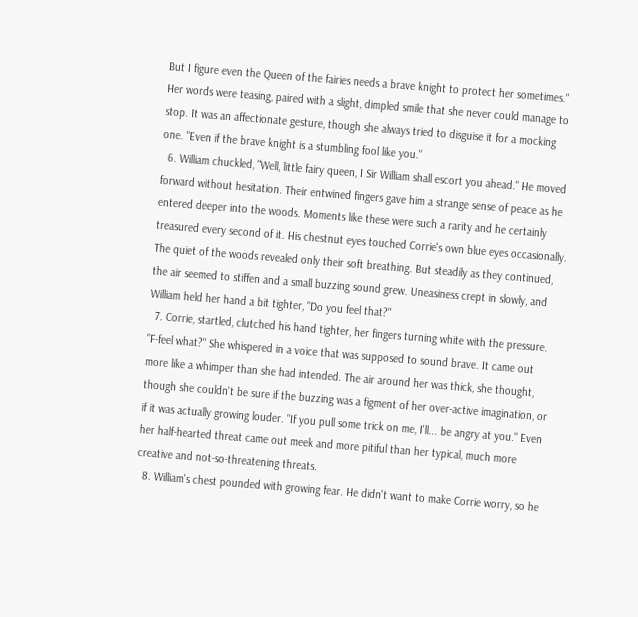But I figure even the Queen of the fairies needs a brave knight to protect her sometimes." Her words were teasing, paired with a slight, dimpled smile that she never could manage to stop. It was an affectionate gesture, though she always tried to disguise it for a mocking one. "Even if the brave knight is a stumbling fool like you."
  6. William chuckled, "Well, little fairy queen, I Sir William shall escort you ahead." He moved forward without hesitation. Their entwined fingers gave him a strange sense of peace as he entered deeper into the woods. Moments like these were such a rarity and he certainly treasured every second of it. His chestnut eyes touched Corrie's own blue eyes occasionally. The quiet of the woods revealed only their soft breathing. But steadily as they continued, the air seemed to stiffen and a small buzzing sound grew. Uneasiness crept in slowly, and William held her hand a bit tighter, "Do you feel that?"
  7. Corrie, startled, clutched his hand tighter, her fingers turning white with the pressure. "F-feel what?" She whispered in a voice that was supposed to sound brave. It came out more like a whimper than she had intended. The air around her was thick, she thought, though she couldn't be sure if the buzzing was a figment of her over-active imagination, or if it was actually growing louder. "If you pull some trick on me, I'll... be angry at you." Even her half-hearted threat came out meek and more pitiful than her typical, much more creative and not-so-threatening threats.
  8. William's chest pounded with growing fear. He didn't want to make Corrie worry, so he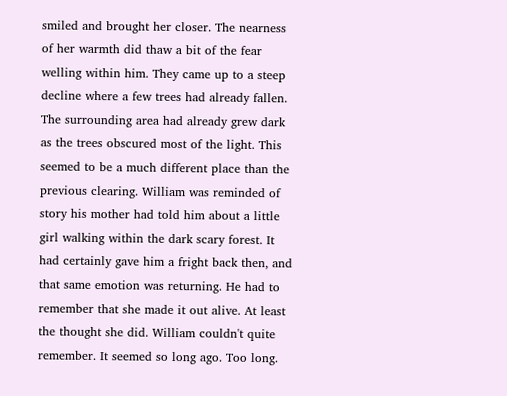smiled and brought her closer. The nearness of her warmth did thaw a bit of the fear welling within him. They came up to a steep decline where a few trees had already fallen. The surrounding area had already grew dark as the trees obscured most of the light. This seemed to be a much different place than the previous clearing. William was reminded of story his mother had told him about a little girl walking within the dark scary forest. It had certainly gave him a fright back then, and that same emotion was returning. He had to remember that she made it out alive. At least the thought she did. William couldn't quite remember. It seemed so long ago. Too long.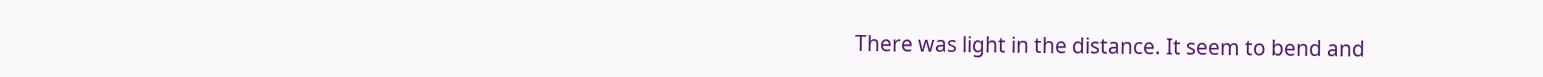There was light in the distance. It seem to bend and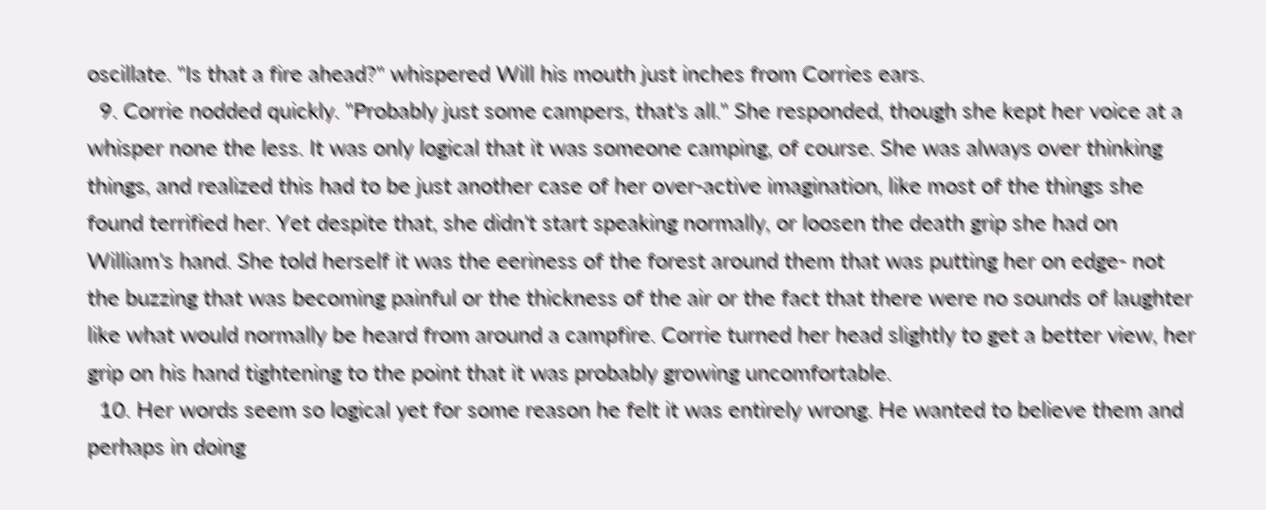oscillate. "Is that a fire ahead?" whispered Will his mouth just inches from Corries ears.
  9. Corrie nodded quickly. "Probably just some campers, that's all." She responded, though she kept her voice at a whisper none the less. It was only logical that it was someone camping, of course. She was always over thinking things, and realized this had to be just another case of her over-active imagination, like most of the things she found terrified her. Yet despite that, she didn't start speaking normally, or loosen the death grip she had on William's hand. She told herself it was the eeriness of the forest around them that was putting her on edge- not the buzzing that was becoming painful or the thickness of the air or the fact that there were no sounds of laughter like what would normally be heard from around a campfire. Corrie turned her head slightly to get a better view, her grip on his hand tightening to the point that it was probably growing uncomfortable.
  10. Her words seem so logical yet for some reason he felt it was entirely wrong. He wanted to believe them and perhaps in doing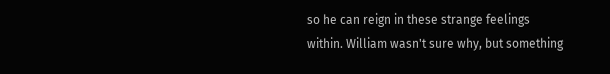so he can reign in these strange feelings within. William wasn't sure why, but something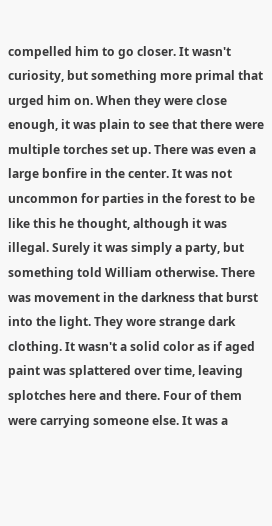compelled him to go closer. It wasn't curiosity, but something more primal that urged him on. When they were close enough, it was plain to see that there were multiple torches set up. There was even a large bonfire in the center. It was not uncommon for parties in the forest to be like this he thought, although it was illegal. Surely it was simply a party, but something told William otherwise. There was movement in the darkness that burst into the light. They wore strange dark clothing. It wasn't a solid color as if aged paint was splattered over time, leaving splotches here and there. Four of them were carrying someone else. It was a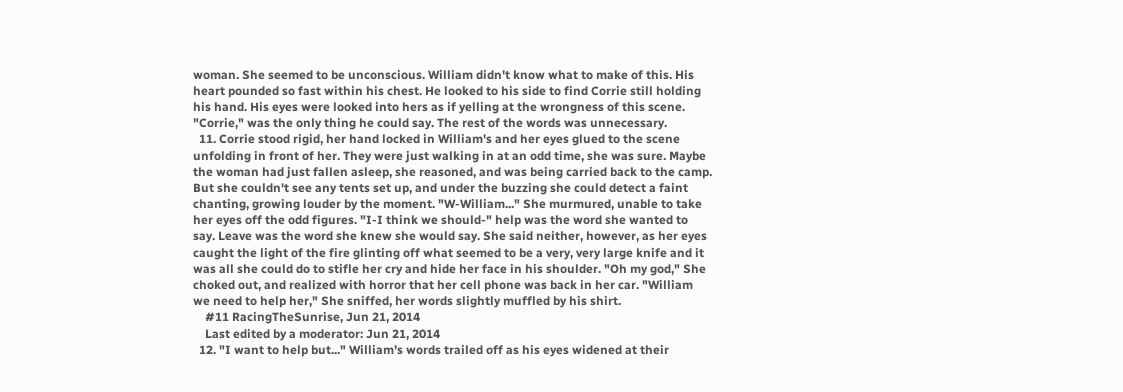woman. She seemed to be unconscious. William didn't know what to make of this. His heart pounded so fast within his chest. He looked to his side to find Corrie still holding his hand. His eyes were looked into hers as if yelling at the wrongness of this scene. "Corrie," was the only thing he could say. The rest of the words was unnecessary.
  11. Corrie stood rigid, her hand locked in William's and her eyes glued to the scene unfolding in front of her. They were just walking in at an odd time, she was sure. Maybe the woman had just fallen asleep, she reasoned, and was being carried back to the camp. But she couldn't see any tents set up, and under the buzzing she could detect a faint chanting, growing louder by the moment. "W-William..." She murmured, unable to take her eyes off the odd figures. "I-I think we should-" help was the word she wanted to say. Leave was the word she knew she would say. She said neither, however, as her eyes caught the light of the fire glinting off what seemed to be a very, very large knife and it was all she could do to stifle her cry and hide her face in his shoulder. "Oh my god," She choked out, and realized with horror that her cell phone was back in her car. "William we need to help her," She sniffed, her words slightly muffled by his shirt.
    #11 RacingTheSunrise, Jun 21, 2014
    Last edited by a moderator: Jun 21, 2014
  12. "I want to help but..." William's words trailed off as his eyes widened at their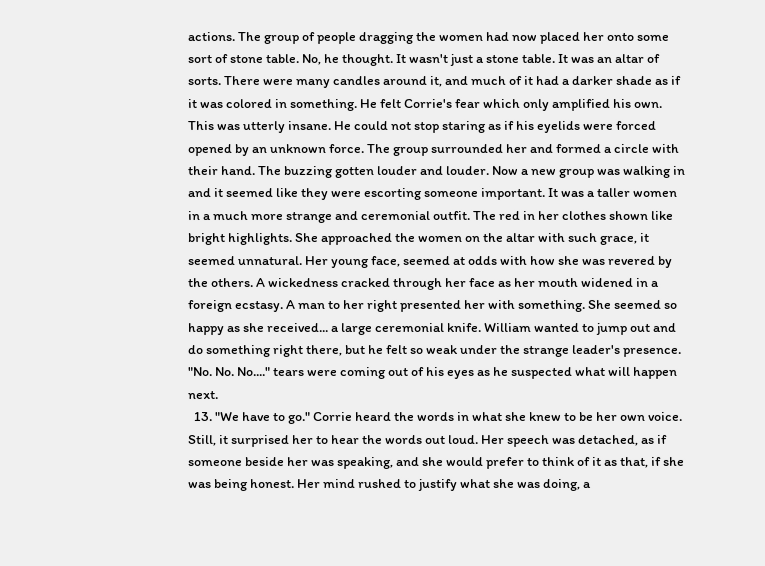actions. The group of people dragging the women had now placed her onto some sort of stone table. No, he thought. It wasn't just a stone table. It was an altar of sorts. There were many candles around it, and much of it had a darker shade as if it was colored in something. He felt Corrie's fear which only amplified his own. This was utterly insane. He could not stop staring as if his eyelids were forced opened by an unknown force. The group surrounded her and formed a circle with their hand. The buzzing gotten louder and louder. Now a new group was walking in and it seemed like they were escorting someone important. It was a taller women in a much more strange and ceremonial outfit. The red in her clothes shown like bright highlights. She approached the women on the altar with such grace, it seemed unnatural. Her young face, seemed at odds with how she was revered by the others. A wickedness cracked through her face as her mouth widened in a foreign ecstasy. A man to her right presented her with something. She seemed so happy as she received... a large ceremonial knife. William wanted to jump out and do something right there, but he felt so weak under the strange leader's presence. "No. No. No...." tears were coming out of his eyes as he suspected what will happen next.
  13. "We have to go." Corrie heard the words in what she knew to be her own voice. Still, it surprised her to hear the words out loud. Her speech was detached, as if someone beside her was speaking, and she would prefer to think of it as that, if she was being honest. Her mind rushed to justify what she was doing, a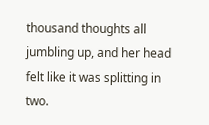thousand thoughts all jumbling up, and her head felt like it was splitting in two.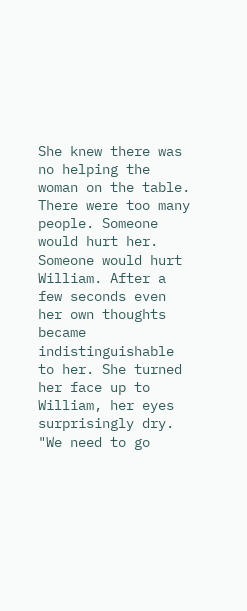She knew there was no helping the woman on the table. There were too many people. Someone would hurt her. Someone would hurt William. After a few seconds even her own thoughts became indistinguishable to her. She turned her face up to William, her eyes surprisingly dry. "We need to go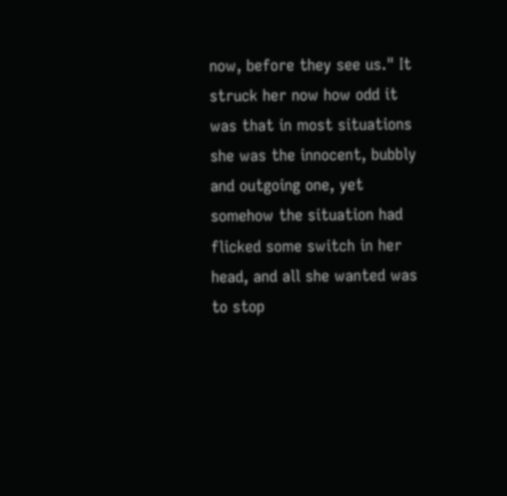now, before they see us." It struck her now how odd it was that in most situations she was the innocent, bubbly and outgoing one, yet somehow the situation had flicked some switch in her head, and all she wanted was to stop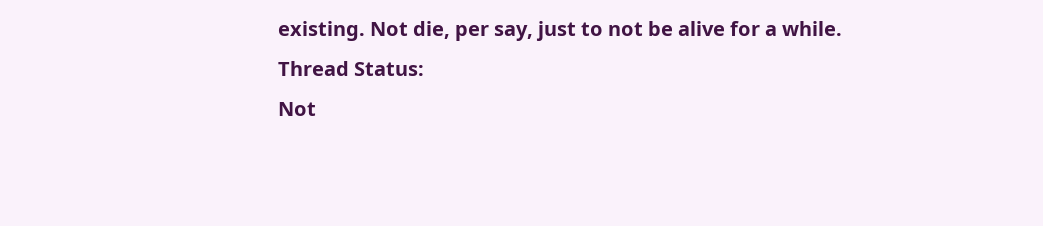existing. Not die, per say, just to not be alive for a while.
Thread Status:
Not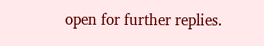open for further replies.